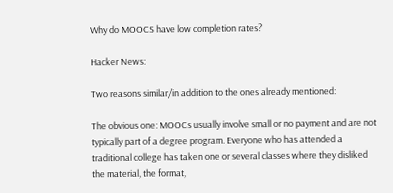Why do MOOCS have low completion rates?

Hacker News:

Two reasons similar/in addition to the ones already mentioned:

The obvious one: MOOCs usually involve small or no payment and are not typically part of a degree program. Everyone who has attended a traditional college has taken one or several classes where they disliked the material, the format,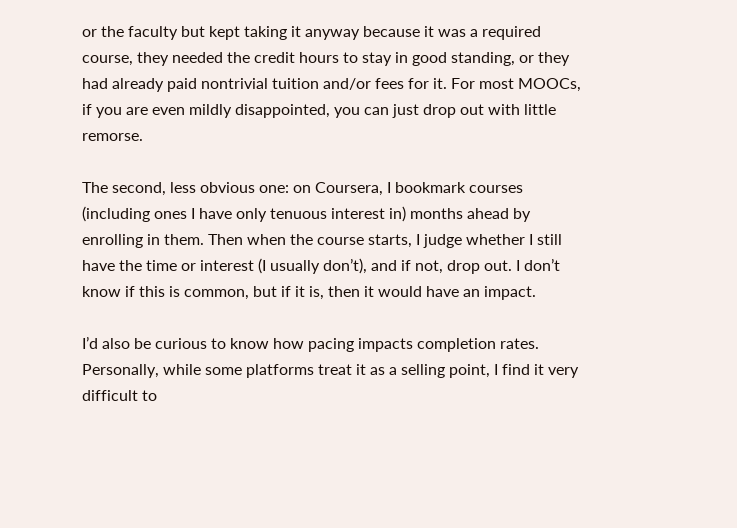or the faculty but kept taking it anyway because it was a required course, they needed the credit hours to stay in good standing, or they had already paid nontrivial tuition and/or fees for it. For most MOOCs, if you are even mildly disappointed, you can just drop out with little remorse.

The second, less obvious one: on Coursera, I bookmark courses (including ones I have only tenuous interest in) months ahead by enrolling in them. Then when the course starts, I judge whether I still have the time or interest (I usually don’t), and if not, drop out. I don’t know if this is common, but if it is, then it would have an impact.

I’d also be curious to know how pacing impacts completion rates. Personally, while some platforms treat it as a selling point, I find it very difficult to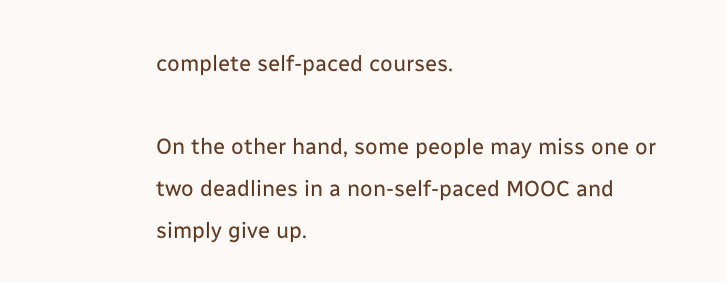complete self-paced courses.

On the other hand, some people may miss one or two deadlines in a non-self-paced MOOC and simply give up.